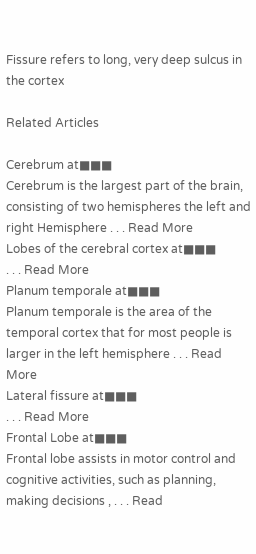Fissure refers to long, very deep sulcus in the cortex

Related Articles

Cerebrum at■■■
Cerebrum is the largest part of the brain, consisting of two hemispheres the left and right Hemisphere . . . Read More
Lobes of the cerebral cortex at■■■
. . . Read More
Planum temporale at■■■
Planum temporale is the area of the temporal cortex that for most people is larger in the left hemisphere . . . Read More
Lateral fissure at■■■
. . . Read More
Frontal Lobe at■■■
Frontal lobe assists in motor control and cognitive activities, such as planning, making decisions , . . . Read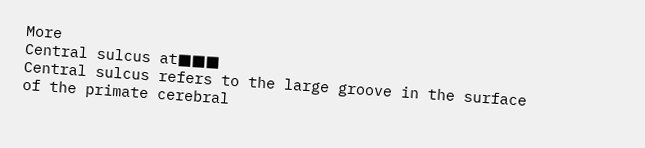More
Central sulcus at■■■
Central sulcus refers to the large groove in the surface of the primate cerebral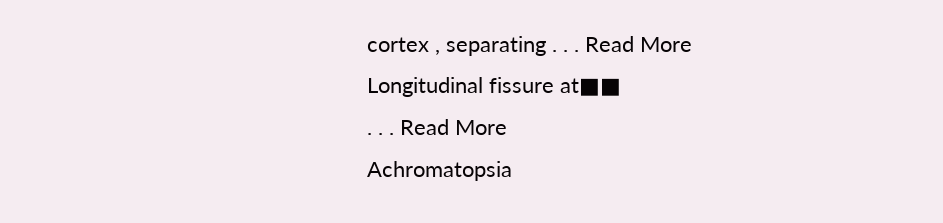cortex , separating . . . Read More
Longitudinal fissure at■■
. . . Read More
Achromatopsia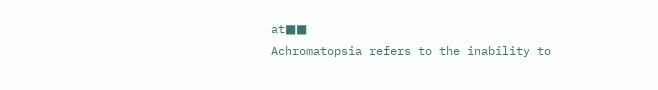at■■
Achromatopsia refers to the inability to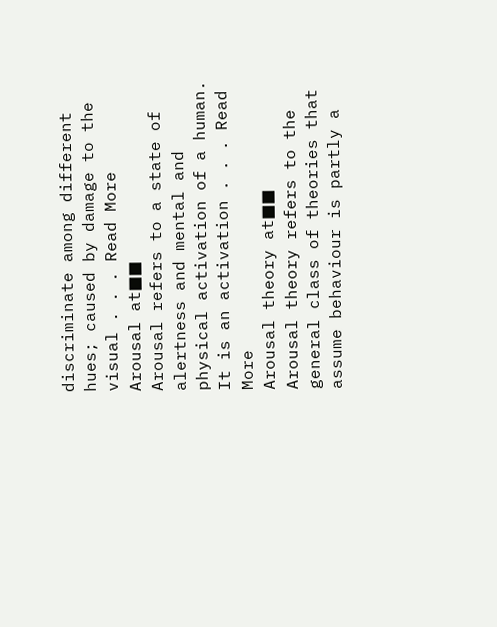discriminate among different hues; caused by damage to the visual . . . Read More
Arousal at■■
Arousal refers to a state of alertness and mental and physical activation of a human. It is an activation . . . Read More
Arousal theory at■■
Arousal theory refers to the general class of theories that assume behaviour is partly a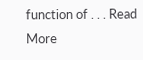function of . . . Read More